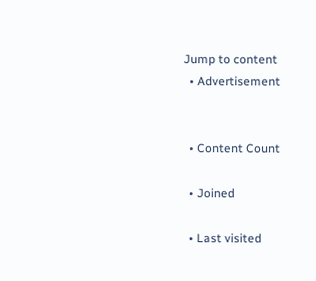Jump to content
  • Advertisement


  • Content Count

  • Joined

  • Last visited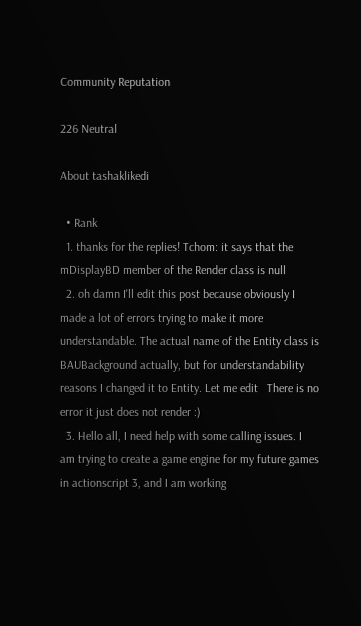Community Reputation

226 Neutral

About tashaklikedi

  • Rank
  1. thanks for the replies! Tchom: it says that the mDisplayBD member of the Render class is null
  2. oh damn I'll edit this post because obviously I made a lot of errors trying to make it more understandable. The actual name of the Entity class is BAUBackground actually, but for understandability reasons I changed it to Entity. Let me edit   There is no error it just does not render :)
  3. Hello all, I need help with some calling issues. I am trying to create a game engine for my future games in actionscript 3, and I am working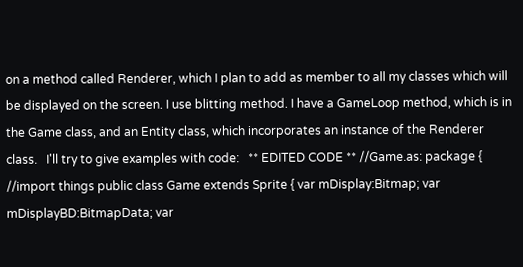on a method called Renderer, which I plan to add as member to all my classes which will be displayed on the screen. I use blitting method. I have a GameLoop method, which is in the Game class, and an Entity class, which incorporates an instance of the Renderer class.   I'll try to give examples with code:   ** EDITED CODE ** //Game.as: package { //import things public class Game extends Sprite { var mDisplay:Bitmap; var mDisplayBD:BitmapData; var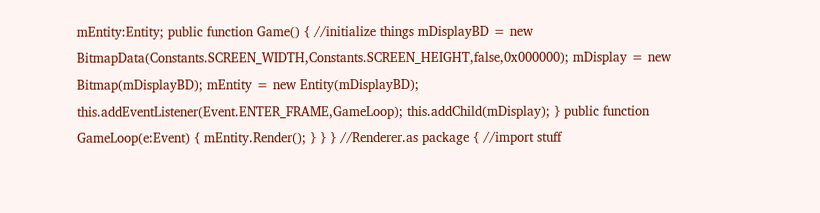mEntity:Entity; public function Game() { //initialize things mDisplayBD = new BitmapData(Constants.SCREEN_WIDTH,Constants.SCREEN_HEIGHT,false,0x000000); mDisplay = new Bitmap(mDisplayBD); mEntity = new Entity(mDisplayBD); this.addEventListener(Event.ENTER_FRAME,GameLoop); this.addChild(mDisplay); } public function GameLoop(e:Event) { mEntity.Render(); } } } //Renderer.as package { //import stuff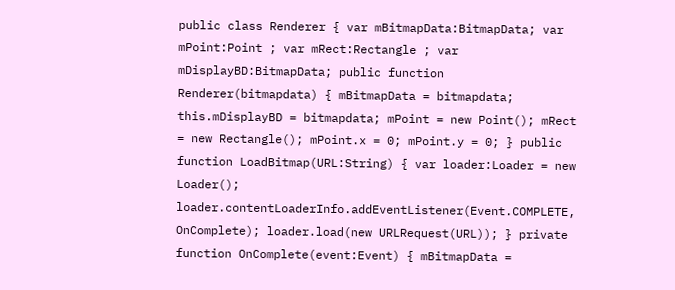public class Renderer { var mBitmapData:BitmapData; var mPoint:Point ; var mRect:Rectangle ; var mDisplayBD:BitmapData; public function Renderer(bitmapdata) { mBitmapData = bitmapdata; this.mDisplayBD = bitmapdata; mPoint = new Point(); mRect = new Rectangle(); mPoint.x = 0; mPoint.y = 0; } public function LoadBitmap(URL:String) { var loader:Loader = new Loader(); loader.contentLoaderInfo.addEventListener(Event.COMPLETE, OnComplete); loader.load(new URLRequest(URL)); } private function OnComplete(event:Event) { mBitmapData =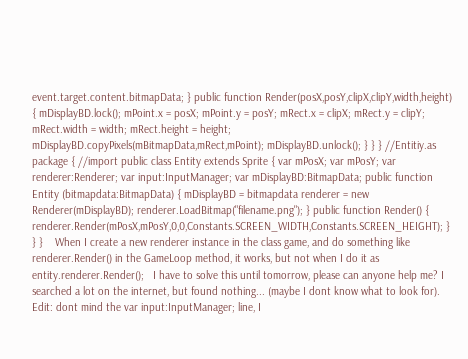event.target.content.bitmapData; } public function Render(posX,posY,clipX,clipY,width,height) { mDisplayBD.lock(); mPoint.x = posX; mPoint.y = posY; mRect.x = clipX; mRect.y = clipY; mRect.width = width; mRect.height = height; mDisplayBD.copyPixels(mBitmapData,mRect,mPoint); mDisplayBD.unlock(); } } } //Entitiy.as package { //import public class Entity extends Sprite { var mPosX; var mPosY; var renderer:Renderer; var input:InputManager; var mDisplayBD:BitmapData; public function Entity (bitmapdata:BitmapData) { mDisplayBD = bitmapdata renderer = new Renderer(mDisplayBD); renderer.LoadBitmap("filename.png"); } public function Render() { renderer.Render(mPosX,mPosY,0,0,Constants.SCREEN_WIDTH,Constants.SCREEN_HEIGHT); } } }    When I create a new renderer instance in the class game, and do something like renderer.Render() in the GameLoop method, it works, but not when I do it as entity.renderer.Render();   I have to solve this until tomorrow, please can anyone help me? I searched a lot on the internet, but found nothing... (maybe I dont know what to look for).   Edit: dont mind the var input:InputManager; line, I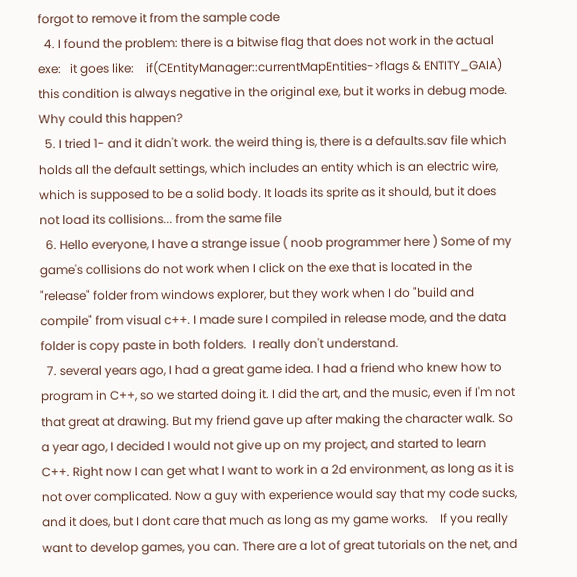forgot to remove it from the sample code
  4. I found the problem: there is a bitwise flag that does not work in the actual exe:   it goes like:    if(CEntityManager::currentMapEntities->flags & ENTITY_GAIA)    this condition is always negative in the original exe, but it works in debug mode. Why could this happen?
  5. I tried 1- and it didn't work. the weird thing is, there is a defaults.sav file which holds all the default settings, which includes an entity which is an electric wire, which is supposed to be a solid body. It loads its sprite as it should, but it does not load its collisions... from the same file
  6. Hello everyone, I have a strange issue ( noob programmer here ) Some of my game's collisions do not work when I click on the exe that is located in the "release" folder from windows explorer, but they work when I do "build and compile" from visual c++. I made sure I compiled in release mode, and the data folder is copy paste in both folders.  I really don't understand.
  7. several years ago, I had a great game idea. I had a friend who knew how to program in C++, so we started doing it. I did the art, and the music, even if I'm not that great at drawing. But my friend gave up after making the character walk. So a year ago, I decided I would not give up on my project, and started to learn C++. Right now I can get what I want to work in a 2d environment, as long as it is not over complicated. Now a guy with experience would say that my code sucks, and it does, but I dont care that much as long as my game works.    If you really want to develop games, you can. There are a lot of great tutorials on the net, and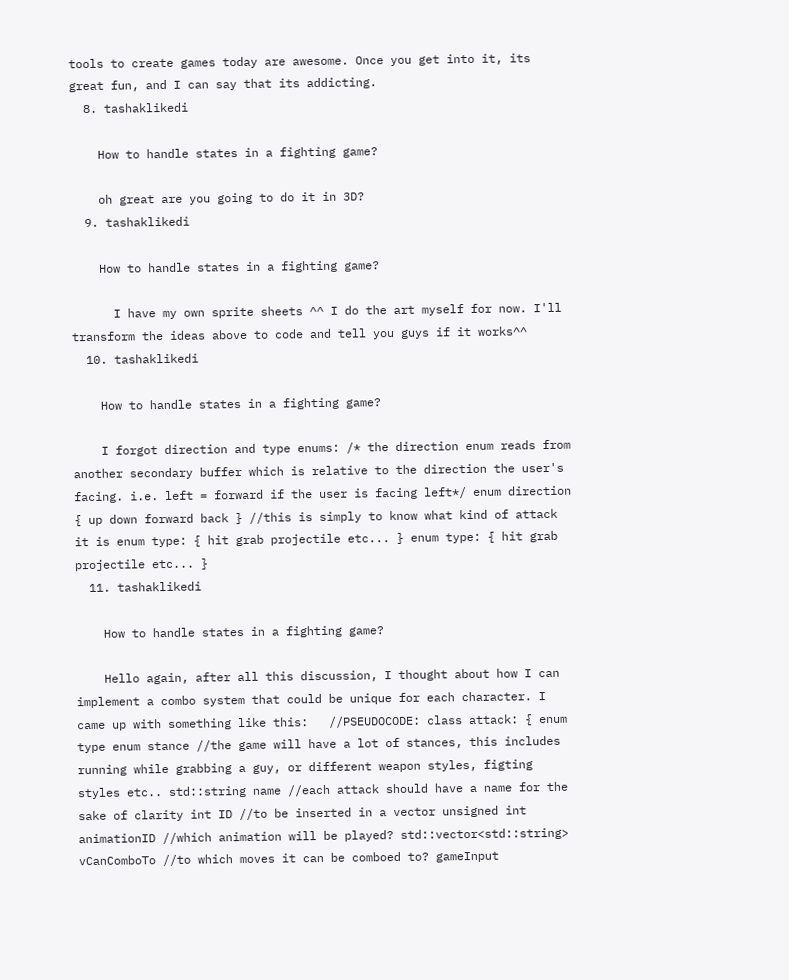tools to create games today are awesome. Once you get into it, its great fun, and I can say that its addicting.
  8. tashaklikedi

    How to handle states in a fighting game?

    oh great are you going to do it in 3D?
  9. tashaklikedi

    How to handle states in a fighting game?

      I have my own sprite sheets ^^ I do the art myself for now. I'll transform the ideas above to code and tell you guys if it works^^
  10. tashaklikedi

    How to handle states in a fighting game?

    I forgot direction and type enums: /* the direction enum reads from another secondary buffer which is relative to the direction the user's facing. i.e. left = forward if the user is facing left*/ enum direction { up down forward back } //this is simply to know what kind of attack it is enum type: { hit grab projectile etc... } enum type: { hit grab projectile etc... }
  11. tashaklikedi

    How to handle states in a fighting game?

    Hello again, after all this discussion, I thought about how I can implement a combo system that could be unique for each character. I came up with something like this:   //PSEUDOCODE: class attack: { enum type enum stance //the game will have a lot of stances, this includes running while grabbing a guy, or different weapon styles, figting styles etc.. std::string name //each attack should have a name for the sake of clarity int ID //to be inserted in a vector unsigned int animationID //which animation will be played? std::vector<std::string> vCanComboTo //to which moves it can be comboed to? gameInput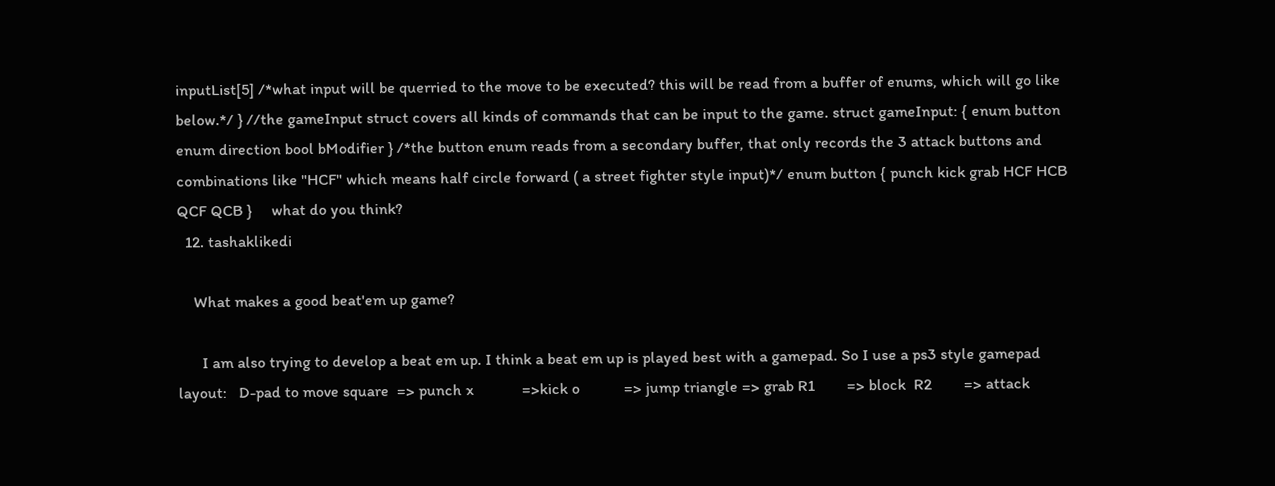inputList[5] /*what input will be querried to the move to be executed? this will be read from a buffer of enums, which will go like below.*/ } //the gameInput struct covers all kinds of commands that can be input to the game. struct gameInput: { enum button enum direction bool bModifier } /*the button enum reads from a secondary buffer, that only records the 3 attack buttons and combinations like "HCF" which means half circle forward ( a street fighter style input)*/ enum button { punch kick grab HCF HCB QCF QCB }     what do you think?
  12. tashaklikedi

    What makes a good beat'em up game?

      I am also trying to develop a beat em up. I think a beat em up is played best with a gamepad. So I use a ps3 style gamepad layout:   D-pad to move square  => punch x            =>kick o           => jump triangle => grab R1        => block  R2        => attack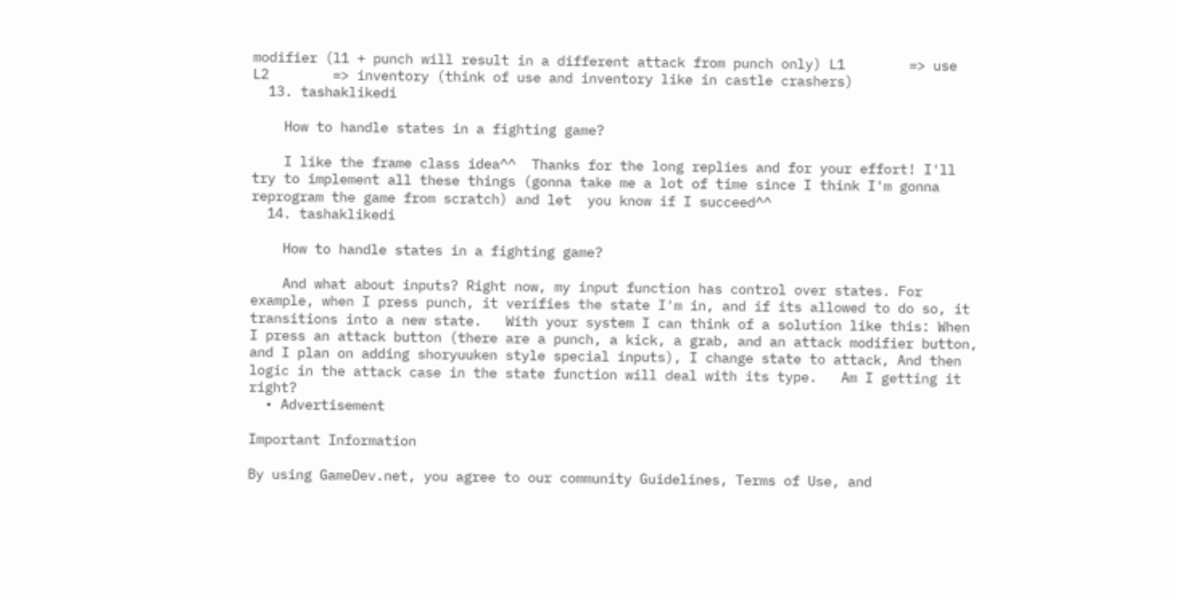modifier (l1 + punch will result in a different attack from punch only) L1        => use  L2        => inventory (think of use and inventory like in castle crashers)
  13. tashaklikedi

    How to handle states in a fighting game?

    I like the frame class idea^^  Thanks for the long replies and for your effort! I'll try to implement all these things (gonna take me a lot of time since I think I'm gonna reprogram the game from scratch) and let  you know if I succeed^^
  14. tashaklikedi

    How to handle states in a fighting game?

    And what about inputs? Right now, my input function has control over states. For example, when I press punch, it verifies the state I'm in, and if its allowed to do so, it transitions into a new state.   With your system I can think of a solution like this: When I press an attack button (there are a punch, a kick, a grab, and an attack modifier button, and I plan on adding shoryuuken style special inputs), I change state to attack, And then logic in the attack case in the state function will deal with its type.   Am I getting it right?
  • Advertisement

Important Information

By using GameDev.net, you agree to our community Guidelines, Terms of Use, and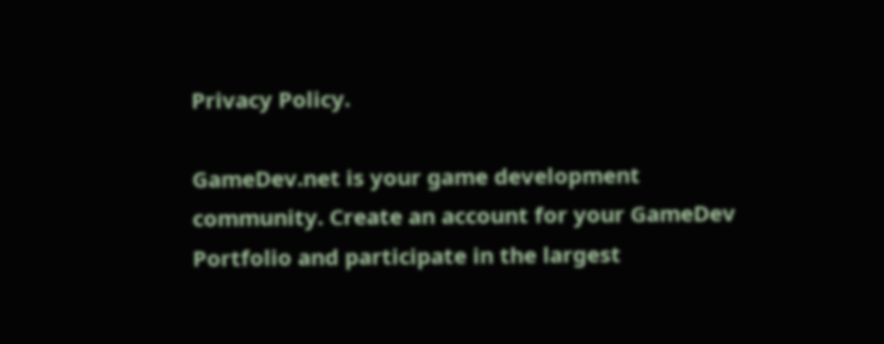Privacy Policy.

GameDev.net is your game development community. Create an account for your GameDev Portfolio and participate in the largest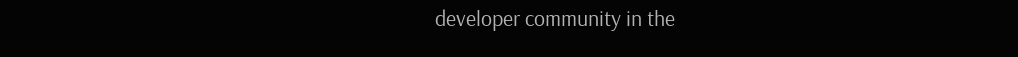developer community in the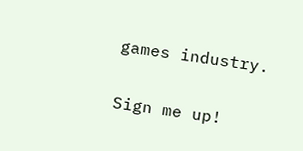games industry.

Sign me up!